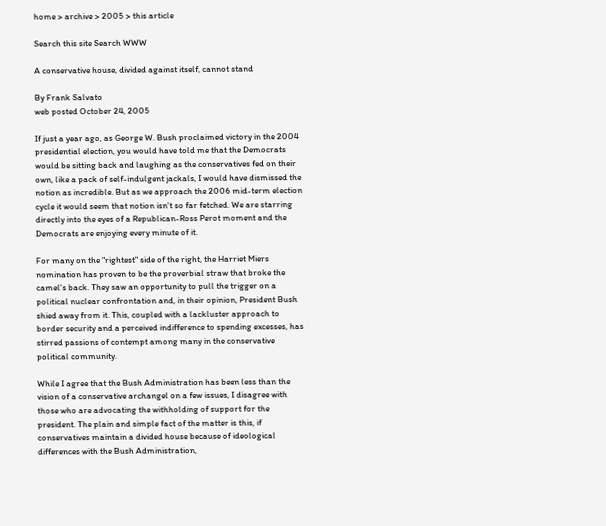home > archive > 2005 > this article

Search this site Search WWW

A conservative house, divided against itself, cannot stand

By Frank Salvato
web posted October 24, 2005

If just a year ago, as George W. Bush proclaimed victory in the 2004 presidential election, you would have told me that the Democrats would be sitting back and laughing as the conservatives fed on their own, like a pack of self-indulgent jackals, I would have dismissed the notion as incredible. But as we approach the 2006 mid-term election cycle it would seem that notion isn't so far fetched. We are starring directly into the eyes of a Republican-Ross Perot moment and the Democrats are enjoying every minute of it.

For many on the "rightest" side of the right, the Harriet Miers nomination has proven to be the proverbial straw that broke the camel's back. They saw an opportunity to pull the trigger on a political nuclear confrontation and, in their opinion, President Bush shied away from it. This, coupled with a lackluster approach to border security and a perceived indifference to spending excesses, has stirred passions of contempt among many in the conservative political community.

While I agree that the Bush Administration has been less than the vision of a conservative archangel on a few issues, I disagree with those who are advocating the withholding of support for the president. The plain and simple fact of the matter is this, if conservatives maintain a divided house because of ideological differences with the Bush Administration,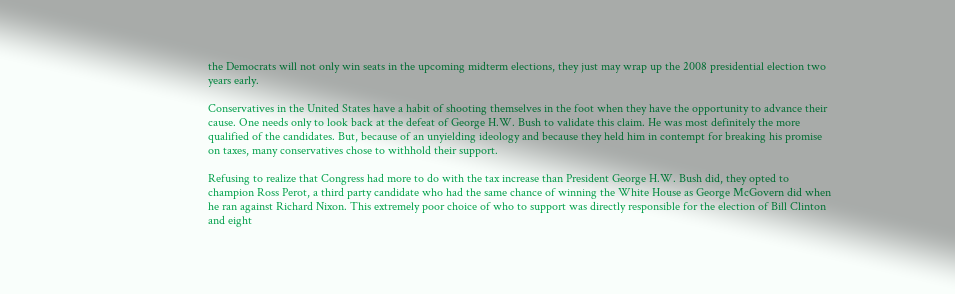the Democrats will not only win seats in the upcoming midterm elections, they just may wrap up the 2008 presidential election two years early.

Conservatives in the United States have a habit of shooting themselves in the foot when they have the opportunity to advance their cause. One needs only to look back at the defeat of George H.W. Bush to validate this claim. He was most definitely the more qualified of the candidates. But, because of an unyielding ideology and because they held him in contempt for breaking his promise on taxes, many conservatives chose to withhold their support.

Refusing to realize that Congress had more to do with the tax increase than President George H.W. Bush did, they opted to champion Ross Perot, a third party candidate who had the same chance of winning the White House as George McGovern did when he ran against Richard Nixon. This extremely poor choice of who to support was directly responsible for the election of Bill Clinton and eight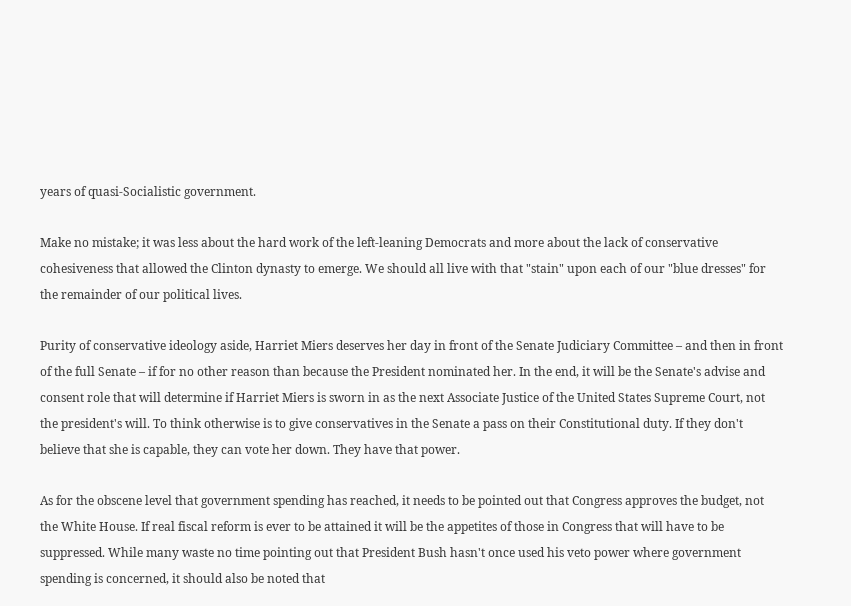years of quasi-Socialistic government.

Make no mistake; it was less about the hard work of the left-leaning Democrats and more about the lack of conservative cohesiveness that allowed the Clinton dynasty to emerge. We should all live with that "stain" upon each of our "blue dresses" for the remainder of our political lives.

Purity of conservative ideology aside, Harriet Miers deserves her day in front of the Senate Judiciary Committee – and then in front of the full Senate – if for no other reason than because the President nominated her. In the end, it will be the Senate's advise and consent role that will determine if Harriet Miers is sworn in as the next Associate Justice of the United States Supreme Court, not the president's will. To think otherwise is to give conservatives in the Senate a pass on their Constitutional duty. If they don't believe that she is capable, they can vote her down. They have that power.

As for the obscene level that government spending has reached, it needs to be pointed out that Congress approves the budget, not the White House. If real fiscal reform is ever to be attained it will be the appetites of those in Congress that will have to be suppressed. While many waste no time pointing out that President Bush hasn't once used his veto power where government spending is concerned, it should also be noted that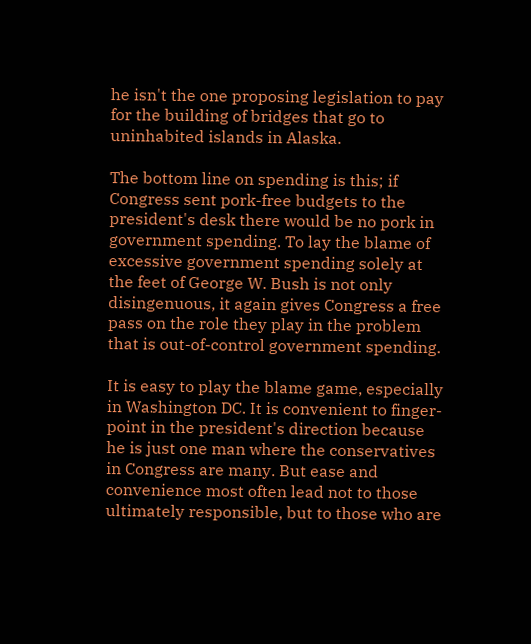he isn't the one proposing legislation to pay for the building of bridges that go to uninhabited islands in Alaska.

The bottom line on spending is this; if Congress sent pork-free budgets to the president's desk there would be no pork in government spending. To lay the blame of excessive government spending solely at the feet of George W. Bush is not only disingenuous, it again gives Congress a free pass on the role they play in the problem that is out-of-control government spending.

It is easy to play the blame game, especially in Washington DC. It is convenient to finger-point in the president's direction because he is just one man where the conservatives in Congress are many. But ease and convenience most often lead not to those ultimately responsible, but to those who are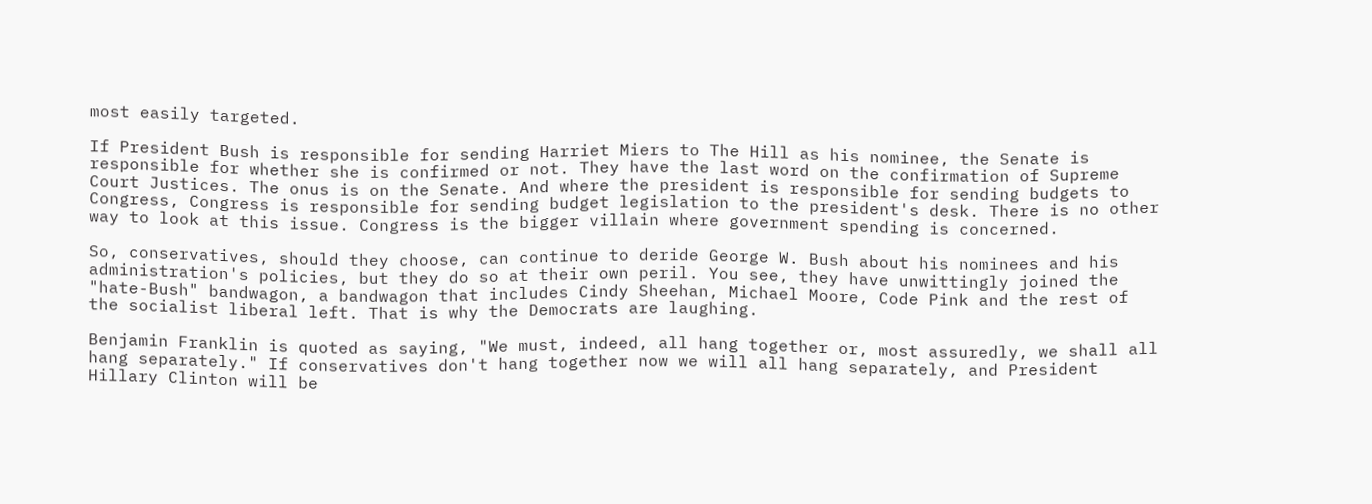most easily targeted.

If President Bush is responsible for sending Harriet Miers to The Hill as his nominee, the Senate is responsible for whether she is confirmed or not. They have the last word on the confirmation of Supreme Court Justices. The onus is on the Senate. And where the president is responsible for sending budgets to Congress, Congress is responsible for sending budget legislation to the president's desk. There is no other way to look at this issue. Congress is the bigger villain where government spending is concerned.

So, conservatives, should they choose, can continue to deride George W. Bush about his nominees and his administration's policies, but they do so at their own peril. You see, they have unwittingly joined the "hate-Bush" bandwagon, a bandwagon that includes Cindy Sheehan, Michael Moore, Code Pink and the rest of the socialist liberal left. That is why the Democrats are laughing.

Benjamin Franklin is quoted as saying, "We must, indeed, all hang together or, most assuredly, we shall all hang separately." If conservatives don't hang together now we will all hang separately, and President Hillary Clinton will be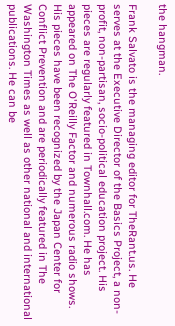the hangman.

Frank Salvato is the managing editor for TheRant.us. He serves at the Executive Director of the Basics Project, a non-profit, non-partisan, socio-political education project. His pieces are regularly featured in Townhall.com. He has appeared on The O'Reilly Factor and numerous radio shows. His pieces have been recognized by the Japan Center for Conflict Prevention and are periodically featured in The Washington Times as well as other national and international publications. He can be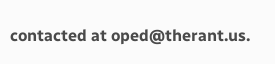contacted at oped@therant.us.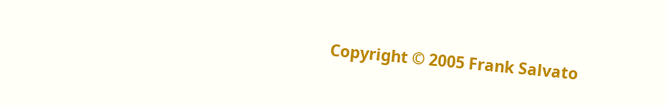Copyright © 2005 Frank Salvato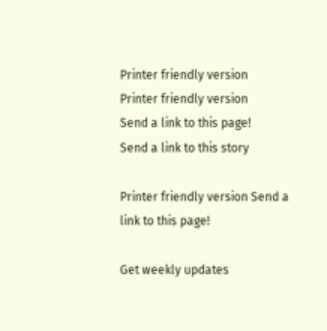Printer friendly version
Printer friendly version
Send a link to this page!
Send a link to this story

Printer friendly version Send a link to this page!

Get weekly updates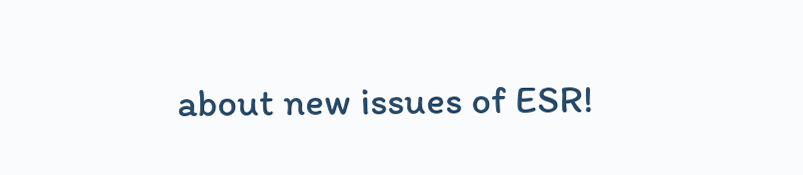about new issues of ESR!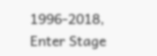1996-2018, Enter Stage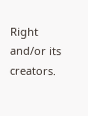Right and/or its creators.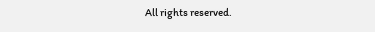All rights reserved.